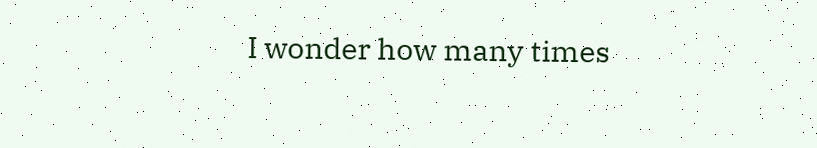I wonder how many times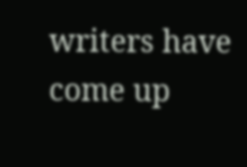writers have come up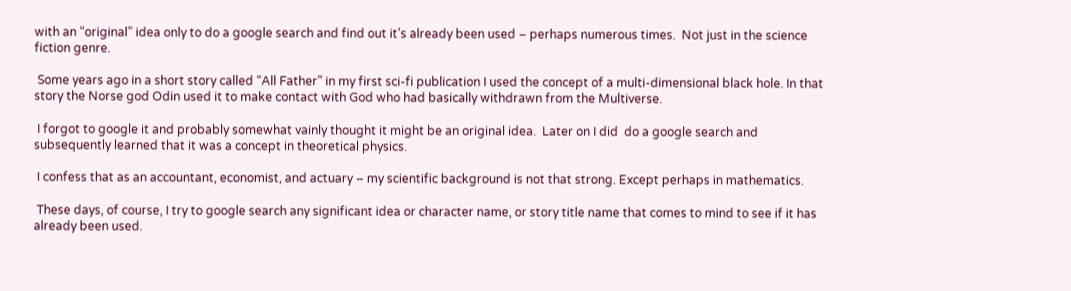with an “original” idea only to do a google search and find out it’s already been used – perhaps numerous times.  Not just in the science fiction genre.

 Some years ago in a short story called “All Father” in my first sci-fi publication I used the concept of a multi-dimensional black hole. In that story the Norse god Odin used it to make contact with God who had basically withdrawn from the Multiverse.

 I forgot to google it and probably somewhat vainly thought it might be an original idea.  Later on I did  do a google search and subsequently learned that it was a concept in theoretical physics.

 I confess that as an accountant, economist, and actuary – my scientific background is not that strong. Except perhaps in mathematics.

 These days, of course, I try to google search any significant idea or character name, or story title name that comes to mind to see if it has already been used.